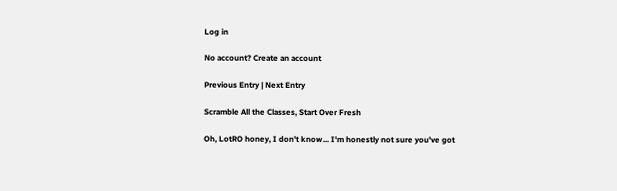Log in

No account? Create an account

Previous Entry | Next Entry

Scramble All the Classes, Start Over Fresh

Oh, LotRO honey, I don't know... I'm honestly not sure you've got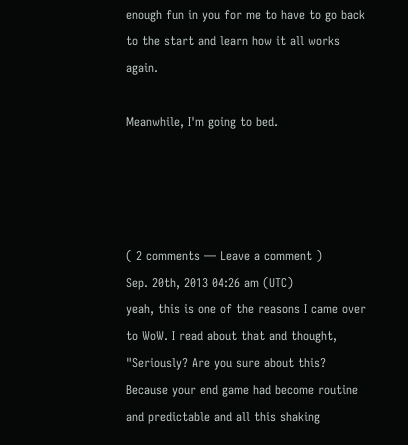enough fun in you for me to have to go back to the start and learn how it all works again.

Meanwhile, I'm going to bed.




( 2 comments — Leave a comment )
Sep. 20th, 2013 04:26 am (UTC)
yeah, this is one of the reasons I came over to WoW. I read about that and thought, "Seriously? Are you sure about this? Because your end game had become routine and predictable and all this shaking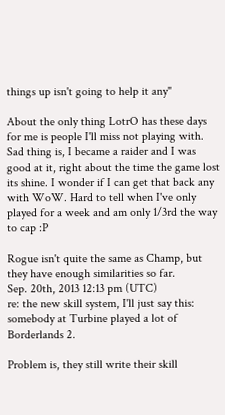things up isn't going to help it any"

About the only thing LotrO has these days for me is people I'll miss not playing with. Sad thing is, I became a raider and I was good at it, right about the time the game lost its shine. I wonder if I can get that back any with WoW. Hard to tell when I've only played for a week and am only 1/3rd the way to cap :P

Rogue isn't quite the same as Champ, but they have enough similarities so far.
Sep. 20th, 2013 12:13 pm (UTC)
re: the new skill system, I'll just say this: somebody at Turbine played a lot of Borderlands 2.

Problem is, they still write their skill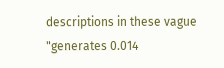descriptions in these vague "generates 0.014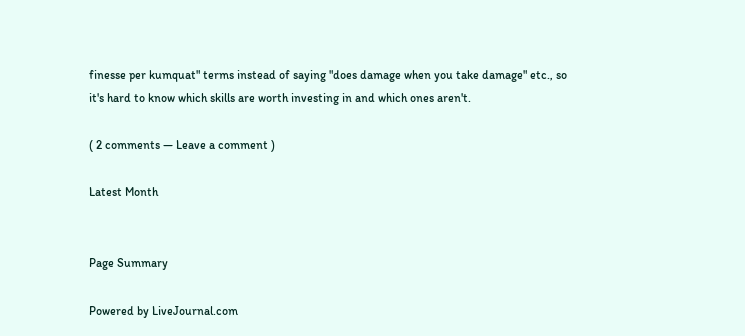finesse per kumquat" terms instead of saying "does damage when you take damage" etc., so it's hard to know which skills are worth investing in and which ones aren't.

( 2 comments — Leave a comment )

Latest Month


Page Summary

Powered by LiveJournal.com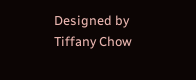Designed by Tiffany Chow